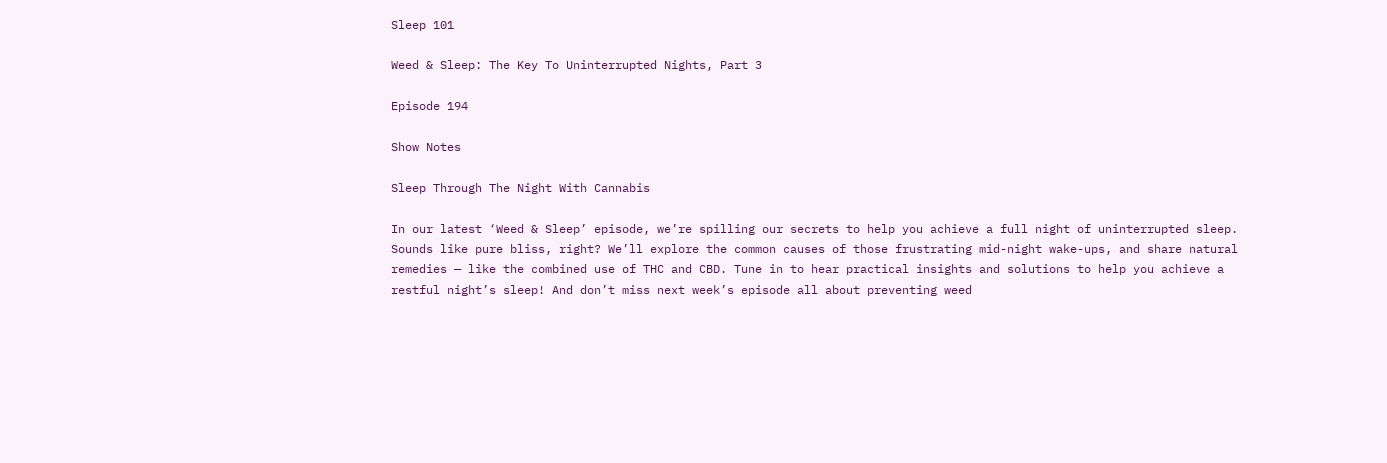Sleep 101

Weed & Sleep: The Key To Uninterrupted Nights, Part 3

Episode 194

Show Notes

Sleep Through The Night With Cannabis

In our latest ‘Weed & Sleep’ episode, we’re spilling our secrets to help you achieve a full night of uninterrupted sleep. Sounds like pure bliss, right? We’ll explore the common causes of those frustrating mid-night wake-ups, and share natural remedies — like the combined use of THC and CBD. Tune in to hear practical insights and solutions to help you achieve a restful night’s sleep! And don’t miss next week’s episode all about preventing weed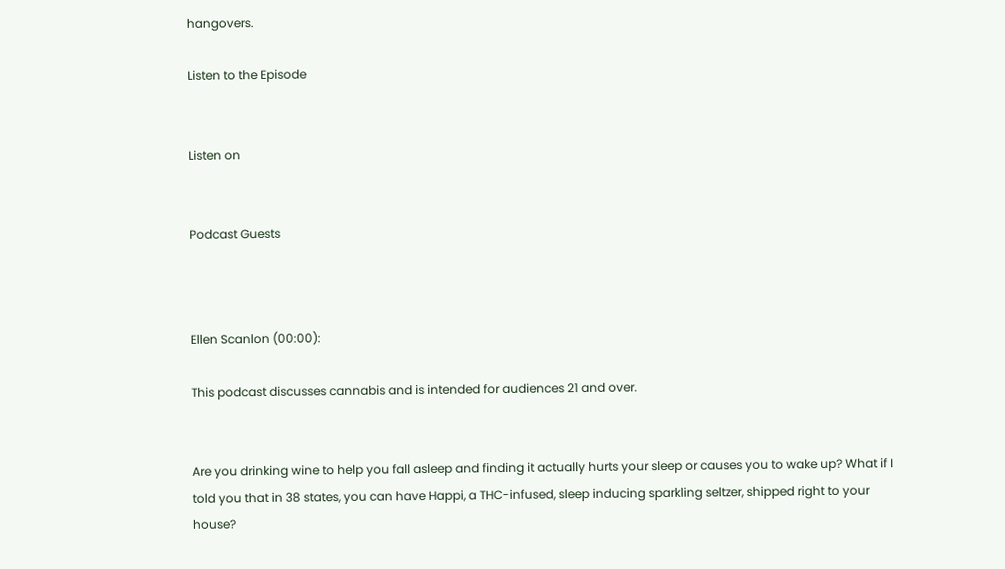hangovers.

Listen to the Episode


Listen on


Podcast Guests



Ellen Scanlon (00:00):

This podcast discusses cannabis and is intended for audiences 21 and over.


Are you drinking wine to help you fall asleep and finding it actually hurts your sleep or causes you to wake up? What if I told you that in 38 states, you can have Happi, a THC-infused, sleep inducing sparkling seltzer, shipped right to your house?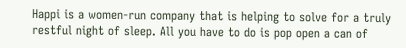Happi is a women-run company that is helping to solve for a truly restful night of sleep. All you have to do is pop open a can of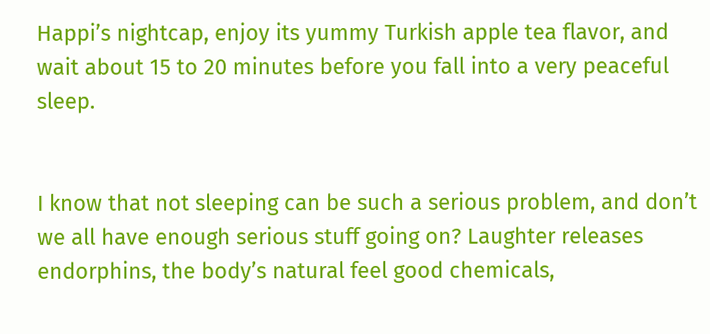Happi’s nightcap, enjoy its yummy Turkish apple tea flavor, and wait about 15 to 20 minutes before you fall into a very peaceful sleep.


I know that not sleeping can be such a serious problem, and don’t we all have enough serious stuff going on? Laughter releases endorphins, the body’s natural feel good chemicals,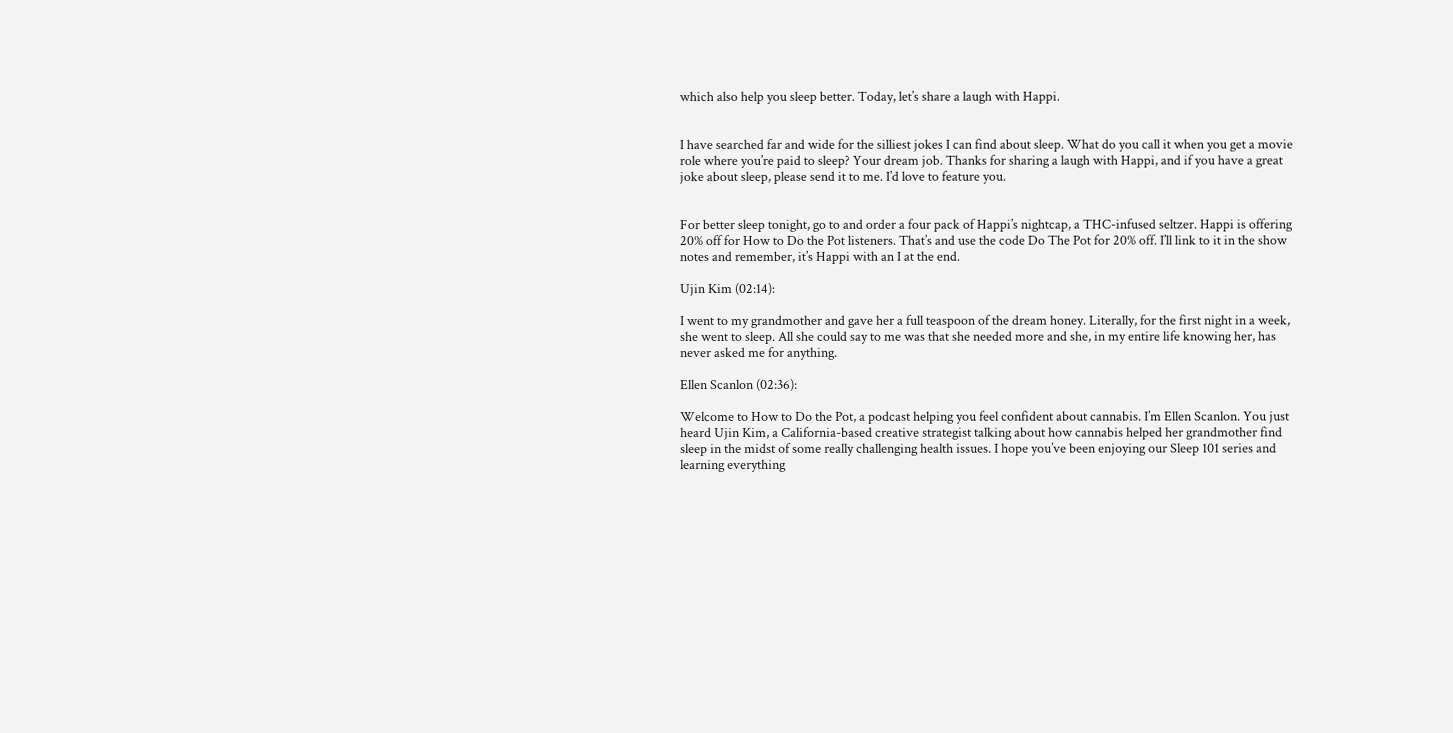which also help you sleep better. Today, let’s share a laugh with Happi.


I have searched far and wide for the silliest jokes I can find about sleep. What do you call it when you get a movie role where you’re paid to sleep? Your dream job. Thanks for sharing a laugh with Happi, and if you have a great joke about sleep, please send it to me. I’d love to feature you.


For better sleep tonight, go to and order a four pack of Happi’s nightcap, a THC-infused seltzer. Happi is offering 20% off for How to Do the Pot listeners. That’s and use the code Do The Pot for 20% off. I’ll link to it in the show notes and remember, it’s Happi with an I at the end.

Ujin Kim (02:14):

I went to my grandmother and gave her a full teaspoon of the dream honey. Literally, for the first night in a week, she went to sleep. All she could say to me was that she needed more and she, in my entire life knowing her, has never asked me for anything.

Ellen Scanlon (02:36):

Welcome to How to Do the Pot, a podcast helping you feel confident about cannabis. I’m Ellen Scanlon. You just heard Ujin Kim, a California-based creative strategist talking about how cannabis helped her grandmother find sleep in the midst of some really challenging health issues. I hope you’ve been enjoying our Sleep 101 series and learning everything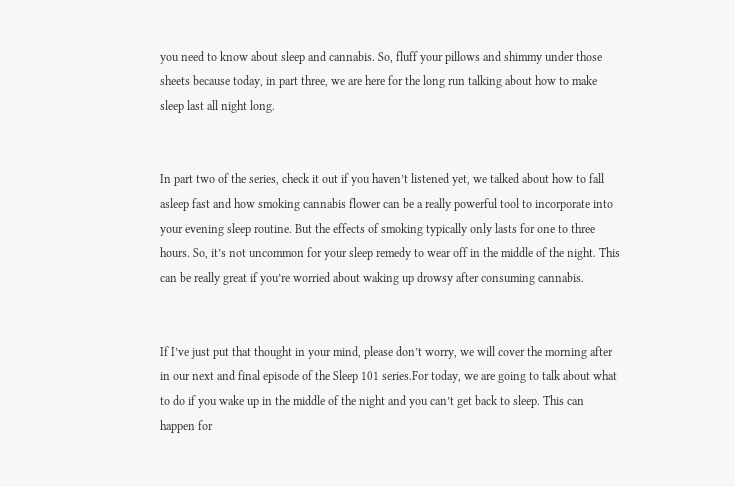you need to know about sleep and cannabis. So, fluff your pillows and shimmy under those sheets because today, in part three, we are here for the long run talking about how to make sleep last all night long.


In part two of the series, check it out if you haven’t listened yet, we talked about how to fall asleep fast and how smoking cannabis flower can be a really powerful tool to incorporate into your evening sleep routine. But the effects of smoking typically only lasts for one to three hours. So, it’s not uncommon for your sleep remedy to wear off in the middle of the night. This can be really great if you’re worried about waking up drowsy after consuming cannabis.


If I’ve just put that thought in your mind, please don’t worry, we will cover the morning after in our next and final episode of the Sleep 101 series.For today, we are going to talk about what to do if you wake up in the middle of the night and you can’t get back to sleep. This can happen for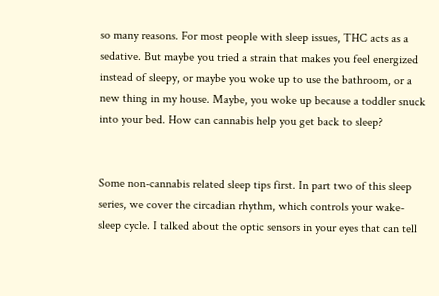so many reasons. For most people with sleep issues, THC acts as a sedative. But maybe you tried a strain that makes you feel energized instead of sleepy, or maybe you woke up to use the bathroom, or a new thing in my house. Maybe, you woke up because a toddler snuck into your bed. How can cannabis help you get back to sleep?


Some non-cannabis related sleep tips first. In part two of this sleep series, we cover the circadian rhythm, which controls your wake-sleep cycle. I talked about the optic sensors in your eyes that can tell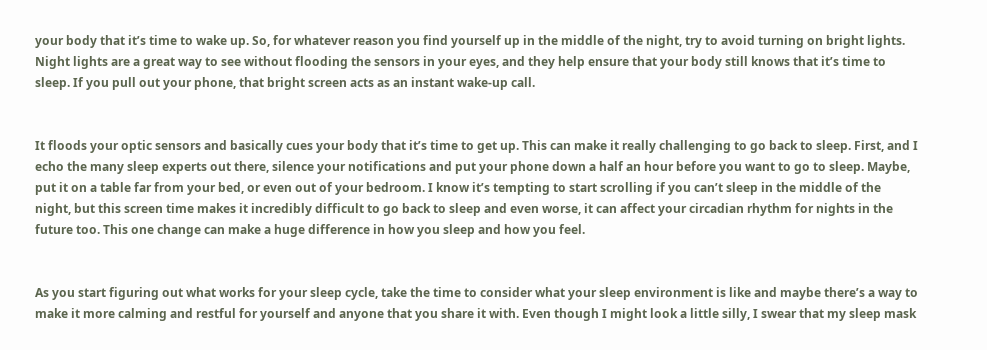your body that it’s time to wake up. So, for whatever reason you find yourself up in the middle of the night, try to avoid turning on bright lights. Night lights are a great way to see without flooding the sensors in your eyes, and they help ensure that your body still knows that it’s time to sleep. If you pull out your phone, that bright screen acts as an instant wake-up call.


It floods your optic sensors and basically cues your body that it’s time to get up. This can make it really challenging to go back to sleep. First, and I echo the many sleep experts out there, silence your notifications and put your phone down a half an hour before you want to go to sleep. Maybe, put it on a table far from your bed, or even out of your bedroom. I know it’s tempting to start scrolling if you can’t sleep in the middle of the night, but this screen time makes it incredibly difficult to go back to sleep and even worse, it can affect your circadian rhythm for nights in the future too. This one change can make a huge difference in how you sleep and how you feel.


As you start figuring out what works for your sleep cycle, take the time to consider what your sleep environment is like and maybe there’s a way to make it more calming and restful for yourself and anyone that you share it with. Even though I might look a little silly, I swear that my sleep mask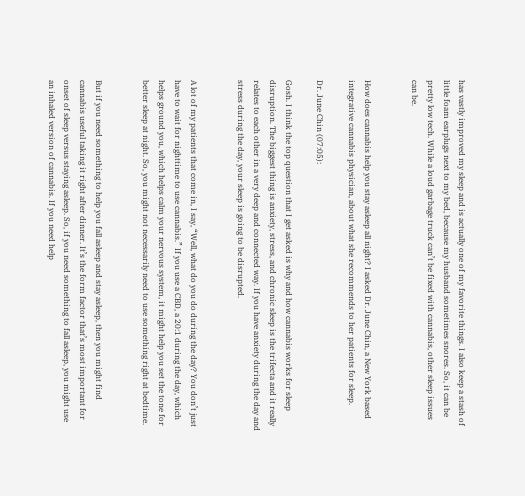has vastly improved my sleep and is actually one of my favorite things. I also keep a stash of little foam earplugs next to my bed, because my husband sometimes snores. So, it can be pretty low tech. While a loud garbage truck can’t be fixed with cannabis, other sleep issues can be.


How does cannabis help you stay asleep all night? I asked Dr. June Chin, a New York based integrative cannabis physician, about what she recommends to her patients for sleep.

Dr. June Chin (07:05):

Gosh. I think the top question that I get asked is why and how cannabis works for sleep disruption. The biggest thing is anxiety, stress, and chronic sleep is the trifecta and it really relates to each other in a very deep and connected way. If you have anxiety during the day and stress during the day, your sleep is going to be disrupted.


A lot of my patients that come in, I say, “Well, what do you do during the day? You don’t just have to wait for nighttime to use cannabis.” If you use a CBD, a 20:1 during the day, which helps ground you, which helps calm your nervous system, it might help you set the tone for better sleep at night. So, you might not necessarily need to use something right at bedtime.


But if you need something to help you fall asleep and stay asleep, then you might find cannabis useful taking it right after dinner. It’s the form factor that’s most important for onset of sleep versus staying asleep. So, if you need something to fall asleep, you might use an inhaled version of cannabis. If you need help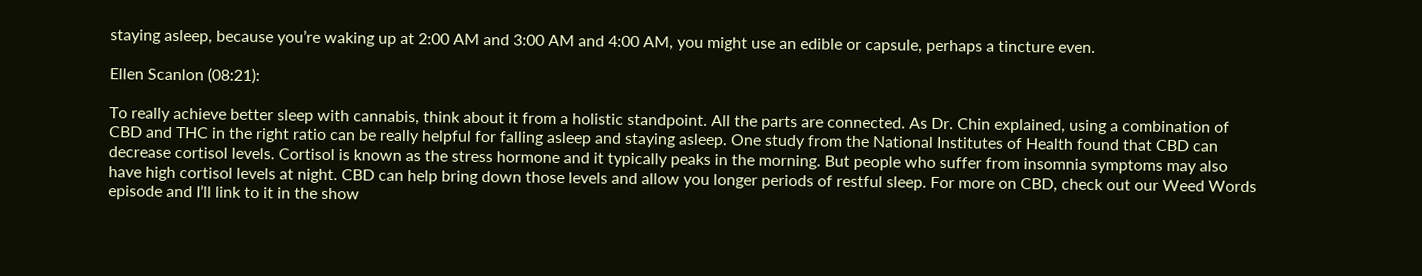staying asleep, because you’re waking up at 2:00 AM and 3:00 AM and 4:00 AM, you might use an edible or capsule, perhaps a tincture even.

Ellen Scanlon (08:21):

To really achieve better sleep with cannabis, think about it from a holistic standpoint. All the parts are connected. As Dr. Chin explained, using a combination of CBD and THC in the right ratio can be really helpful for falling asleep and staying asleep. One study from the National Institutes of Health found that CBD can decrease cortisol levels. Cortisol is known as the stress hormone and it typically peaks in the morning. But people who suffer from insomnia symptoms may also have high cortisol levels at night. CBD can help bring down those levels and allow you longer periods of restful sleep. For more on CBD, check out our Weed Words episode and I’ll link to it in the show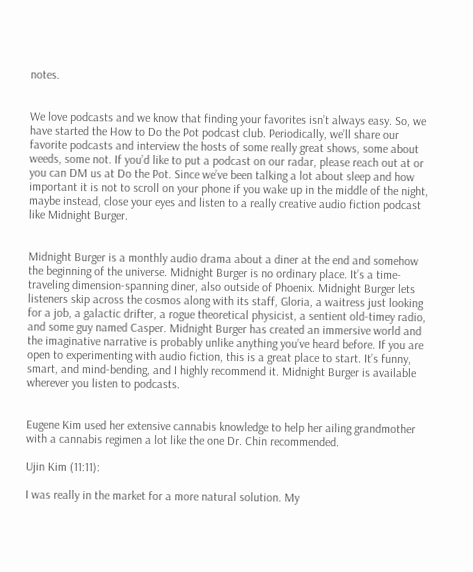notes.


We love podcasts and we know that finding your favorites isn’t always easy. So, we have started the How to Do the Pot podcast club. Periodically, we’ll share our favorite podcasts and interview the hosts of some really great shows, some about weeds, some not. If you’d like to put a podcast on our radar, please reach out at or you can DM us at Do the Pot. Since we’ve been talking a lot about sleep and how important it is not to scroll on your phone if you wake up in the middle of the night, maybe instead, close your eyes and listen to a really creative audio fiction podcast like Midnight Burger.


Midnight Burger is a monthly audio drama about a diner at the end and somehow the beginning of the universe. Midnight Burger is no ordinary place. It’s a time-traveling dimension-spanning diner, also outside of Phoenix. Midnight Burger lets listeners skip across the cosmos along with its staff, Gloria, a waitress just looking for a job, a galactic drifter, a rogue theoretical physicist, a sentient old-timey radio, and some guy named Casper. Midnight Burger has created an immersive world and the imaginative narrative is probably unlike anything you’ve heard before. If you are open to experimenting with audio fiction, this is a great place to start. It’s funny, smart, and mind-bending, and I highly recommend it. Midnight Burger is available wherever you listen to podcasts.


Eugene Kim used her extensive cannabis knowledge to help her ailing grandmother with a cannabis regimen a lot like the one Dr. Chin recommended.

Ujin Kim (11:11):

I was really in the market for a more natural solution. My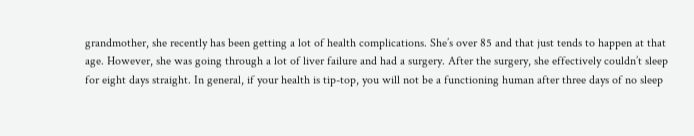grandmother, she recently has been getting a lot of health complications. She’s over 85 and that just tends to happen at that age. However, she was going through a lot of liver failure and had a surgery. After the surgery, she effectively couldn’t sleep for eight days straight. In general, if your health is tip-top, you will not be a functioning human after three days of no sleep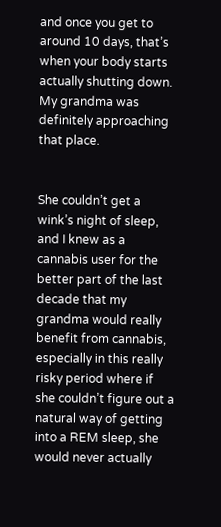and once you get to around 10 days, that’s when your body starts actually shutting down. My grandma was definitely approaching that place.


She couldn’t get a wink’s night of sleep, and I knew as a cannabis user for the better part of the last decade that my grandma would really benefit from cannabis, especially in this really risky period where if she couldn’t figure out a natural way of getting into a REM sleep, she would never actually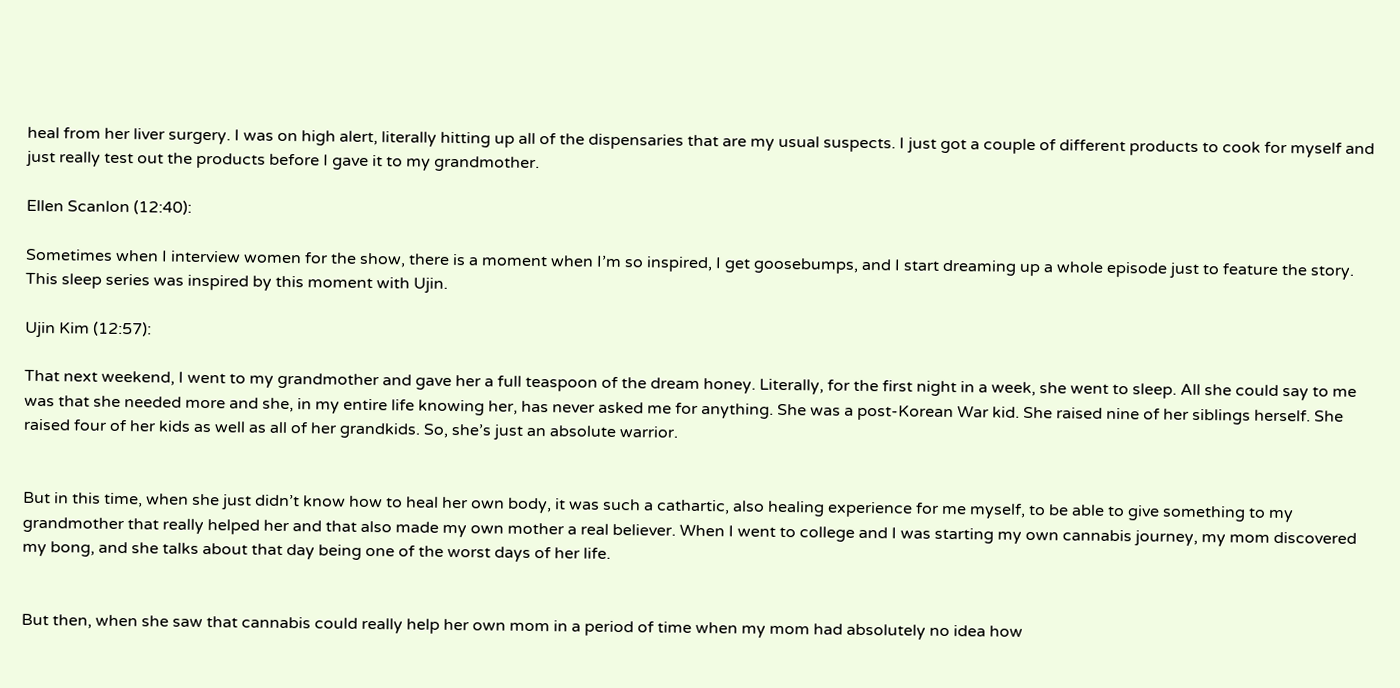heal from her liver surgery. I was on high alert, literally hitting up all of the dispensaries that are my usual suspects. I just got a couple of different products to cook for myself and just really test out the products before I gave it to my grandmother.

Ellen Scanlon (12:40):

Sometimes when I interview women for the show, there is a moment when I’m so inspired, I get goosebumps, and I start dreaming up a whole episode just to feature the story. This sleep series was inspired by this moment with Ujin.

Ujin Kim (12:57):

That next weekend, I went to my grandmother and gave her a full teaspoon of the dream honey. Literally, for the first night in a week, she went to sleep. All she could say to me was that she needed more and she, in my entire life knowing her, has never asked me for anything. She was a post-Korean War kid. She raised nine of her siblings herself. She raised four of her kids as well as all of her grandkids. So, she’s just an absolute warrior.


But in this time, when she just didn’t know how to heal her own body, it was such a cathartic, also healing experience for me myself, to be able to give something to my grandmother that really helped her and that also made my own mother a real believer. When I went to college and I was starting my own cannabis journey, my mom discovered my bong, and she talks about that day being one of the worst days of her life.


But then, when she saw that cannabis could really help her own mom in a period of time when my mom had absolutely no idea how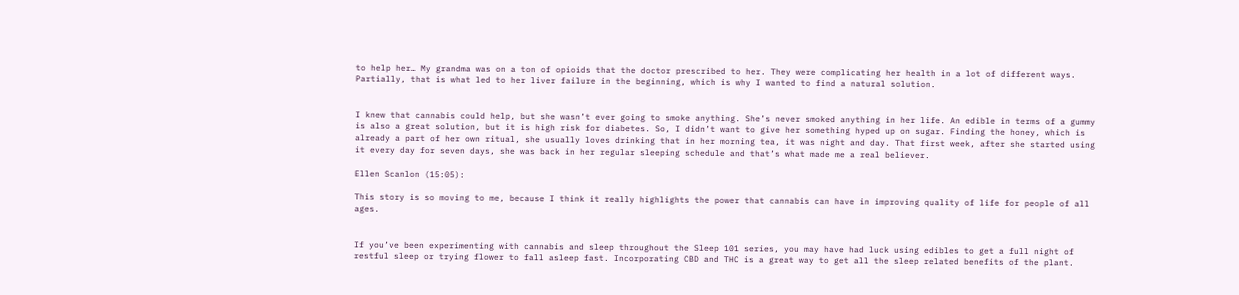to help her… My grandma was on a ton of opioids that the doctor prescribed to her. They were complicating her health in a lot of different ways. Partially, that is what led to her liver failure in the beginning, which is why I wanted to find a natural solution.


I knew that cannabis could help, but she wasn’t ever going to smoke anything. She’s never smoked anything in her life. An edible in terms of a gummy is also a great solution, but it is high risk for diabetes. So, I didn’t want to give her something hyped up on sugar. Finding the honey, which is already a part of her own ritual, she usually loves drinking that in her morning tea, it was night and day. That first week, after she started using it every day for seven days, she was back in her regular sleeping schedule and that’s what made me a real believer.

Ellen Scanlon (15:05):

This story is so moving to me, because I think it really highlights the power that cannabis can have in improving quality of life for people of all ages.


If you’ve been experimenting with cannabis and sleep throughout the Sleep 101 series, you may have had luck using edibles to get a full night of restful sleep or trying flower to fall asleep fast. Incorporating CBD and THC is a great way to get all the sleep related benefits of the plant.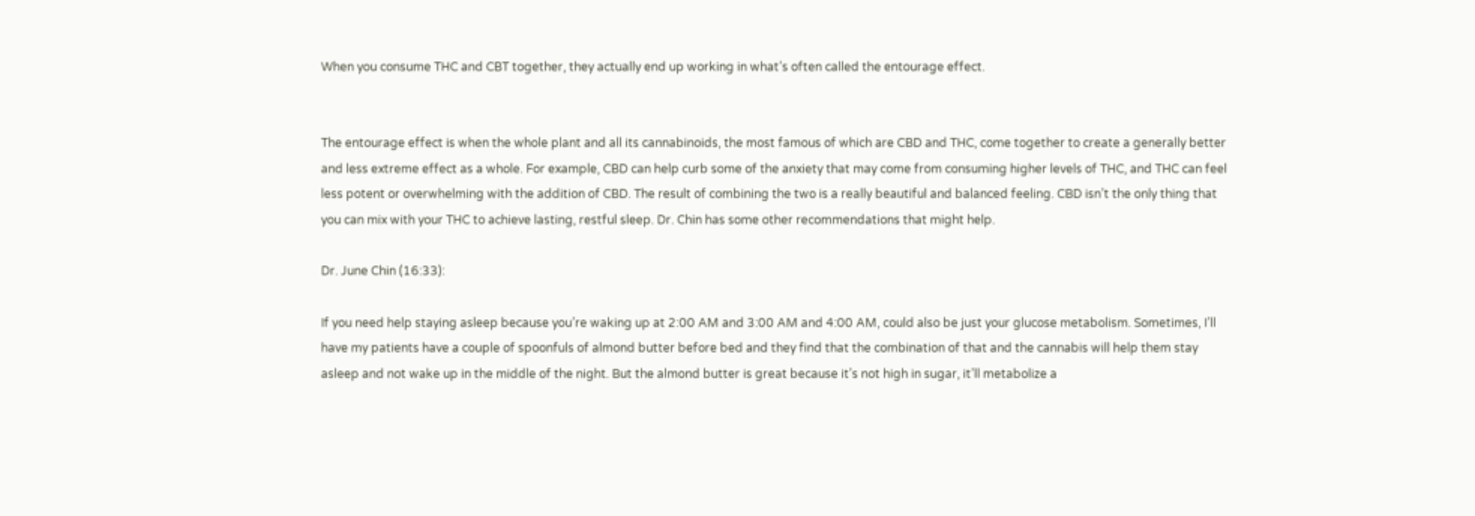When you consume THC and CBT together, they actually end up working in what’s often called the entourage effect.


The entourage effect is when the whole plant and all its cannabinoids, the most famous of which are CBD and THC, come together to create a generally better and less extreme effect as a whole. For example, CBD can help curb some of the anxiety that may come from consuming higher levels of THC, and THC can feel less potent or overwhelming with the addition of CBD. The result of combining the two is a really beautiful and balanced feeling. CBD isn’t the only thing that you can mix with your THC to achieve lasting, restful sleep. Dr. Chin has some other recommendations that might help.

Dr. June Chin (16:33):

If you need help staying asleep because you’re waking up at 2:00 AM and 3:00 AM and 4:00 AM, could also be just your glucose metabolism. Sometimes, I’ll have my patients have a couple of spoonfuls of almond butter before bed and they find that the combination of that and the cannabis will help them stay asleep and not wake up in the middle of the night. But the almond butter is great because it’s not high in sugar, it’ll metabolize a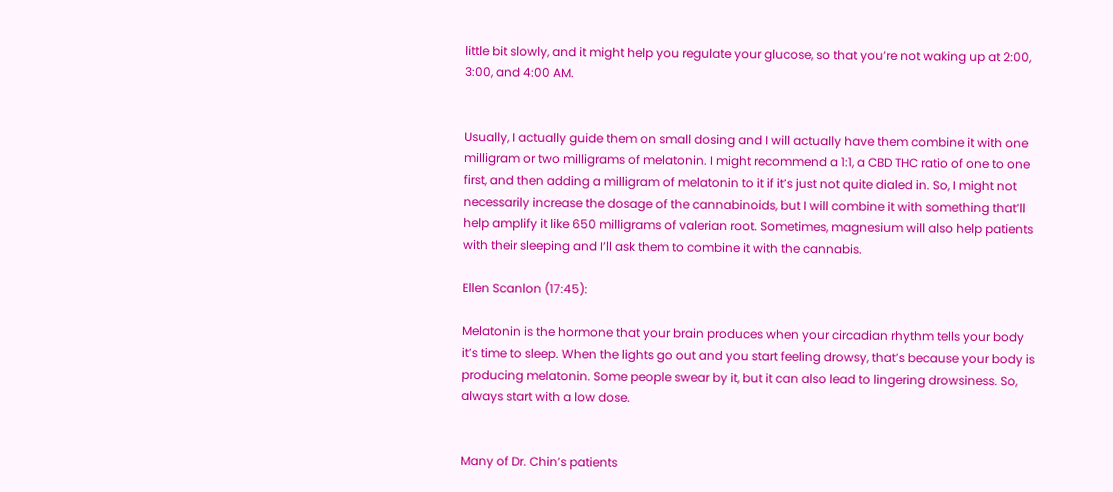little bit slowly, and it might help you regulate your glucose, so that you’re not waking up at 2:00, 3:00, and 4:00 AM.


Usually, I actually guide them on small dosing and I will actually have them combine it with one milligram or two milligrams of melatonin. I might recommend a 1:1, a CBD THC ratio of one to one first, and then adding a milligram of melatonin to it if it’s just not quite dialed in. So, I might not necessarily increase the dosage of the cannabinoids, but I will combine it with something that’ll help amplify it like 650 milligrams of valerian root. Sometimes, magnesium will also help patients with their sleeping and I’ll ask them to combine it with the cannabis.

Ellen Scanlon (17:45):

Melatonin is the hormone that your brain produces when your circadian rhythm tells your body it’s time to sleep. When the lights go out and you start feeling drowsy, that’s because your body is producing melatonin. Some people swear by it, but it can also lead to lingering drowsiness. So, always start with a low dose.


Many of Dr. Chin’s patients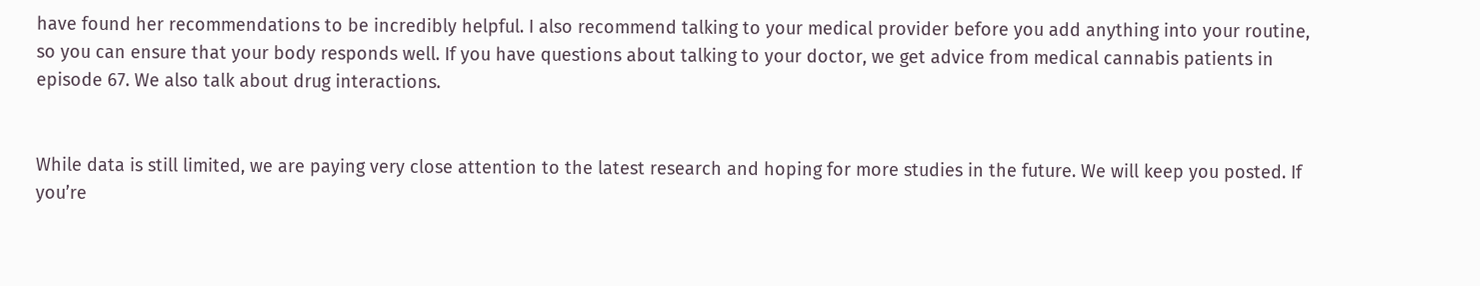have found her recommendations to be incredibly helpful. I also recommend talking to your medical provider before you add anything into your routine, so you can ensure that your body responds well. If you have questions about talking to your doctor, we get advice from medical cannabis patients in episode 67. We also talk about drug interactions.


While data is still limited, we are paying very close attention to the latest research and hoping for more studies in the future. We will keep you posted. If you’re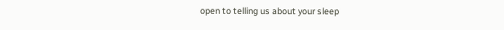open to telling us about your sleep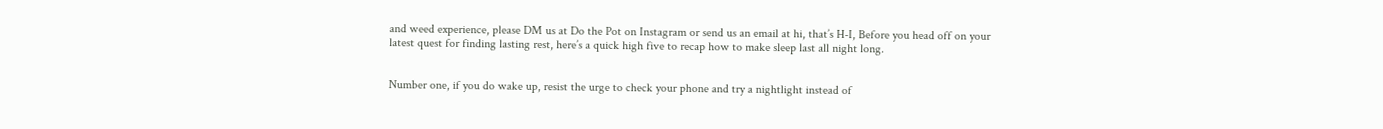and weed experience, please DM us at Do the Pot on Instagram or send us an email at hi, that’s H-I, Before you head off on your latest quest for finding lasting rest, here’s a quick high five to recap how to make sleep last all night long.


Number one, if you do wake up, resist the urge to check your phone and try a nightlight instead of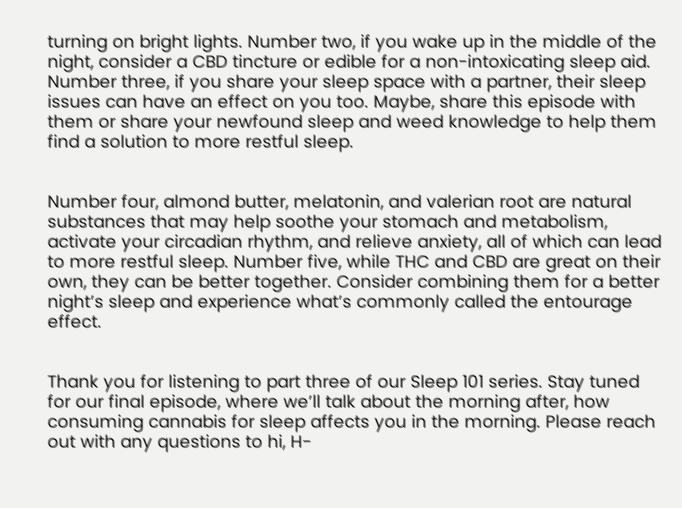turning on bright lights. Number two, if you wake up in the middle of the night, consider a CBD tincture or edible for a non-intoxicating sleep aid. Number three, if you share your sleep space with a partner, their sleep issues can have an effect on you too. Maybe, share this episode with them or share your newfound sleep and weed knowledge to help them find a solution to more restful sleep.


Number four, almond butter, melatonin, and valerian root are natural substances that may help soothe your stomach and metabolism, activate your circadian rhythm, and relieve anxiety, all of which can lead to more restful sleep. Number five, while THC and CBD are great on their own, they can be better together. Consider combining them for a better night’s sleep and experience what’s commonly called the entourage effect.


Thank you for listening to part three of our Sleep 101 series. Stay tuned for our final episode, where we’ll talk about the morning after, how consuming cannabis for sleep affects you in the morning. Please reach out with any questions to hi, H-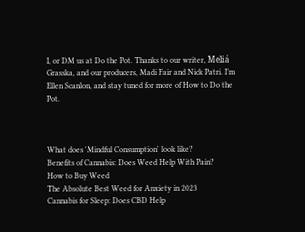I, or DM us at Do the Pot. Thanks to our writer, Meliá Grasska, and our producers, Madi Fair and Nick Patri. I’m Ellen Scanlon, and stay tuned for more of How to Do the Pot.



What does 'Mindful Consumption' look like?
Benefits of Cannabis: Does Weed Help With Pain?
How to Buy Weed
The Absolute Best Weed for Anxiety in 2023
Cannabis for Sleep: Does CBD Help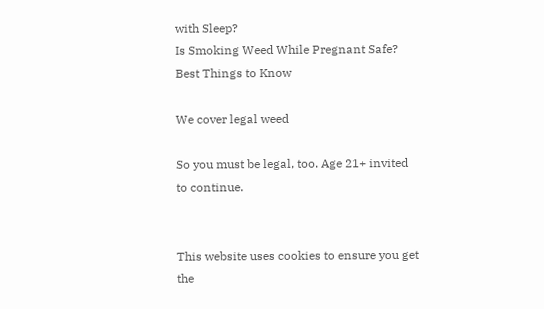with Sleep?
Is Smoking Weed While Pregnant Safe? Best Things to Know

We cover legal weed

So you must be legal, too. Age 21+ invited to continue.


This website uses cookies to ensure you get the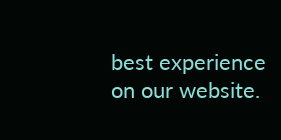best experience on our website.